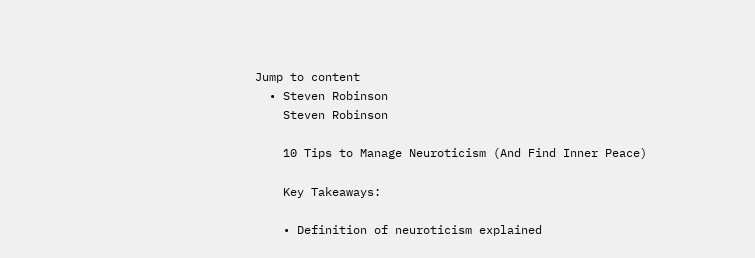Jump to content
  • Steven Robinson
    Steven Robinson

    10 Tips to Manage Neuroticism (And Find Inner Peace)

    Key Takeaways:

    • Definition of neuroticism explained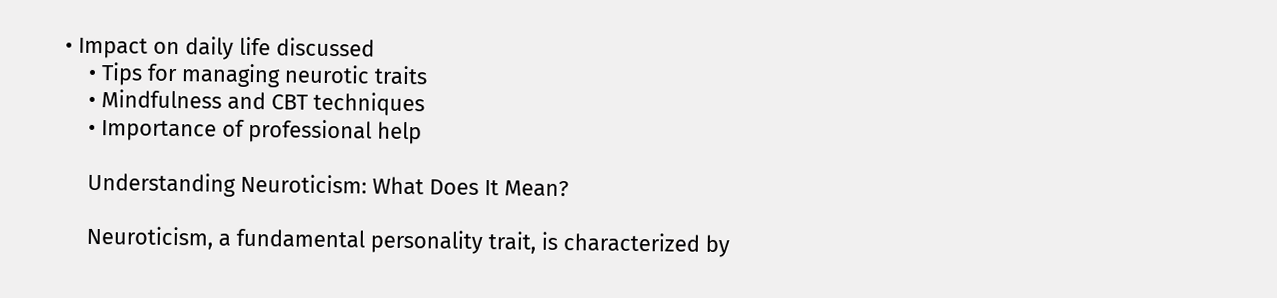• Impact on daily life discussed
    • Tips for managing neurotic traits
    • Mindfulness and CBT techniques
    • Importance of professional help

    Understanding Neuroticism: What Does It Mean?

    Neuroticism, a fundamental personality trait, is characterized by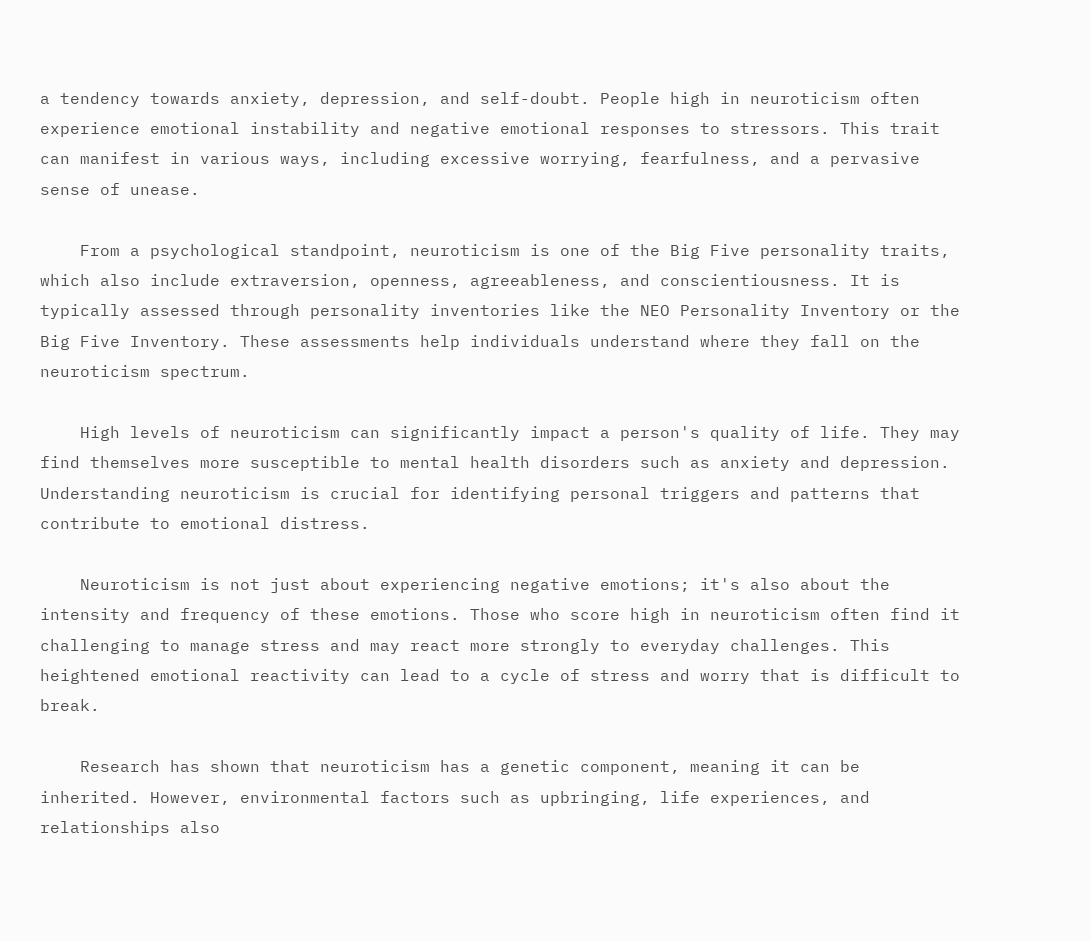a tendency towards anxiety, depression, and self-doubt. People high in neuroticism often experience emotional instability and negative emotional responses to stressors. This trait can manifest in various ways, including excessive worrying, fearfulness, and a pervasive sense of unease.

    From a psychological standpoint, neuroticism is one of the Big Five personality traits, which also include extraversion, openness, agreeableness, and conscientiousness. It is typically assessed through personality inventories like the NEO Personality Inventory or the Big Five Inventory. These assessments help individuals understand where they fall on the neuroticism spectrum.

    High levels of neuroticism can significantly impact a person's quality of life. They may find themselves more susceptible to mental health disorders such as anxiety and depression. Understanding neuroticism is crucial for identifying personal triggers and patterns that contribute to emotional distress.

    Neuroticism is not just about experiencing negative emotions; it's also about the intensity and frequency of these emotions. Those who score high in neuroticism often find it challenging to manage stress and may react more strongly to everyday challenges. This heightened emotional reactivity can lead to a cycle of stress and worry that is difficult to break.

    Research has shown that neuroticism has a genetic component, meaning it can be inherited. However, environmental factors such as upbringing, life experiences, and relationships also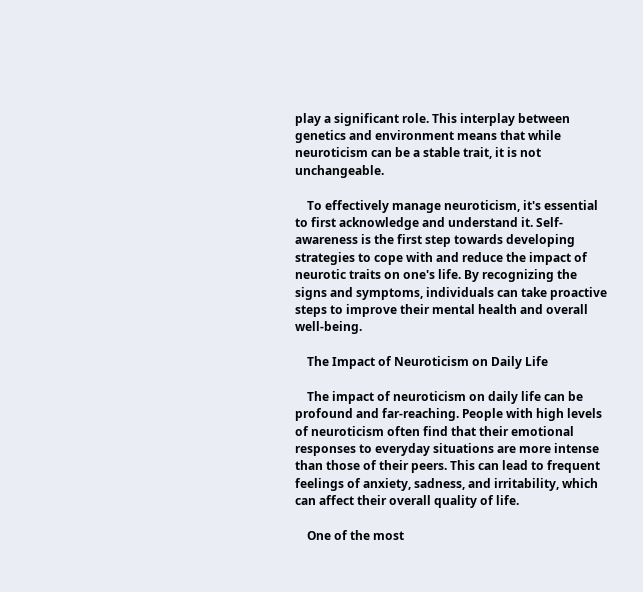play a significant role. This interplay between genetics and environment means that while neuroticism can be a stable trait, it is not unchangeable.

    To effectively manage neuroticism, it's essential to first acknowledge and understand it. Self-awareness is the first step towards developing strategies to cope with and reduce the impact of neurotic traits on one's life. By recognizing the signs and symptoms, individuals can take proactive steps to improve their mental health and overall well-being.

    The Impact of Neuroticism on Daily Life

    The impact of neuroticism on daily life can be profound and far-reaching. People with high levels of neuroticism often find that their emotional responses to everyday situations are more intense than those of their peers. This can lead to frequent feelings of anxiety, sadness, and irritability, which can affect their overall quality of life.

    One of the most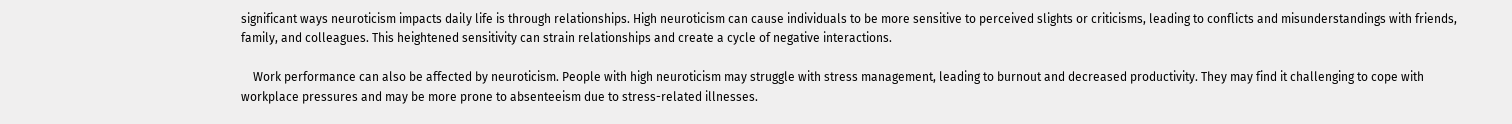significant ways neuroticism impacts daily life is through relationships. High neuroticism can cause individuals to be more sensitive to perceived slights or criticisms, leading to conflicts and misunderstandings with friends, family, and colleagues. This heightened sensitivity can strain relationships and create a cycle of negative interactions.

    Work performance can also be affected by neuroticism. People with high neuroticism may struggle with stress management, leading to burnout and decreased productivity. They may find it challenging to cope with workplace pressures and may be more prone to absenteeism due to stress-related illnesses.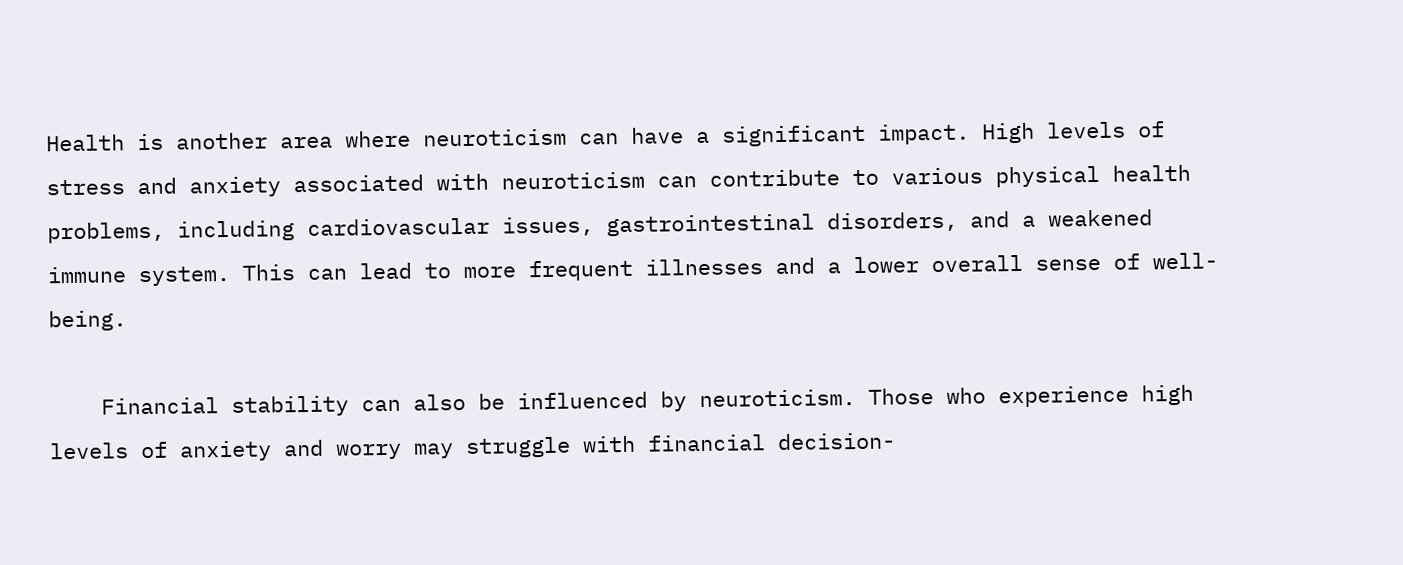Health is another area where neuroticism can have a significant impact. High levels of stress and anxiety associated with neuroticism can contribute to various physical health problems, including cardiovascular issues, gastrointestinal disorders, and a weakened immune system. This can lead to more frequent illnesses and a lower overall sense of well-being.

    Financial stability can also be influenced by neuroticism. Those who experience high levels of anxiety and worry may struggle with financial decision-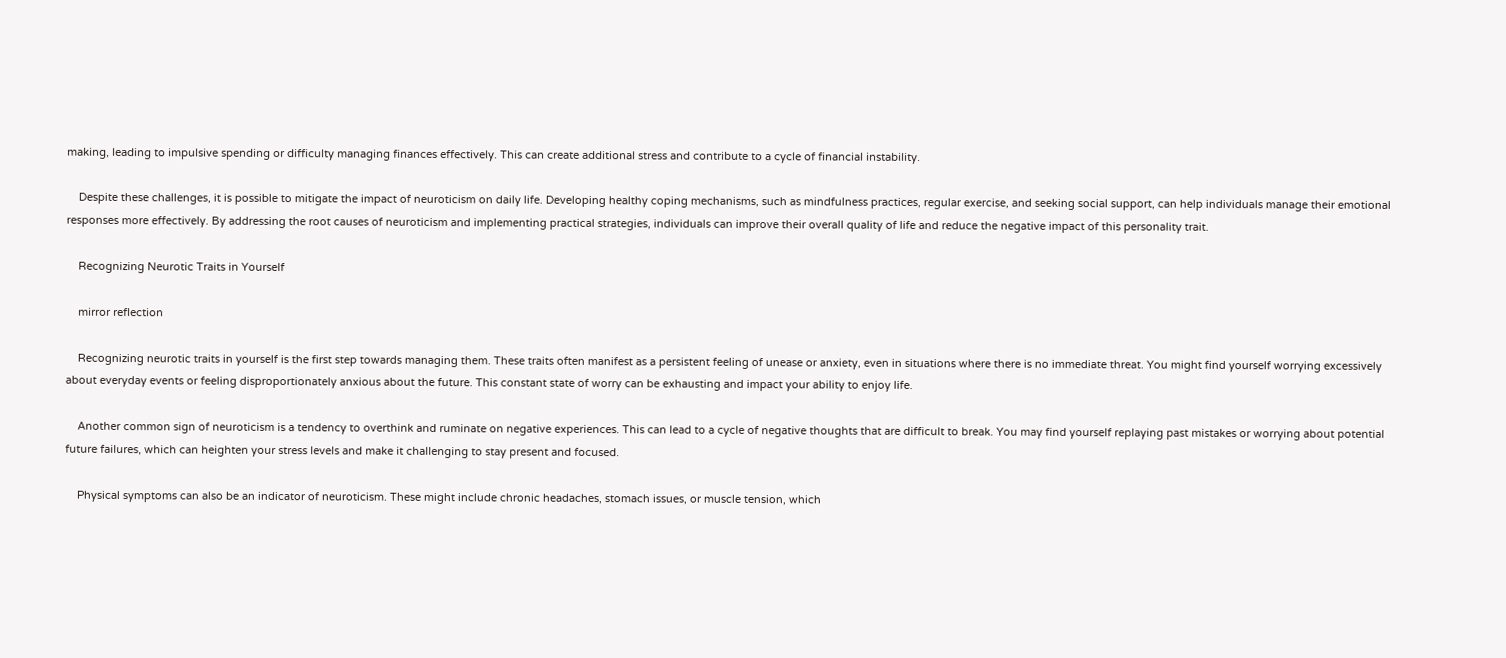making, leading to impulsive spending or difficulty managing finances effectively. This can create additional stress and contribute to a cycle of financial instability.

    Despite these challenges, it is possible to mitigate the impact of neuroticism on daily life. Developing healthy coping mechanisms, such as mindfulness practices, regular exercise, and seeking social support, can help individuals manage their emotional responses more effectively. By addressing the root causes of neuroticism and implementing practical strategies, individuals can improve their overall quality of life and reduce the negative impact of this personality trait.

    Recognizing Neurotic Traits in Yourself

    mirror reflection

    Recognizing neurotic traits in yourself is the first step towards managing them. These traits often manifest as a persistent feeling of unease or anxiety, even in situations where there is no immediate threat. You might find yourself worrying excessively about everyday events or feeling disproportionately anxious about the future. This constant state of worry can be exhausting and impact your ability to enjoy life.

    Another common sign of neuroticism is a tendency to overthink and ruminate on negative experiences. This can lead to a cycle of negative thoughts that are difficult to break. You may find yourself replaying past mistakes or worrying about potential future failures, which can heighten your stress levels and make it challenging to stay present and focused.

    Physical symptoms can also be an indicator of neuroticism. These might include chronic headaches, stomach issues, or muscle tension, which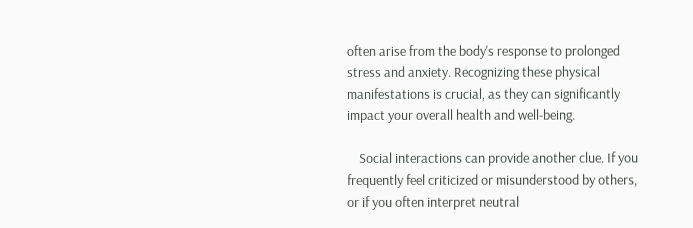often arise from the body's response to prolonged stress and anxiety. Recognizing these physical manifestations is crucial, as they can significantly impact your overall health and well-being.

    Social interactions can provide another clue. If you frequently feel criticized or misunderstood by others, or if you often interpret neutral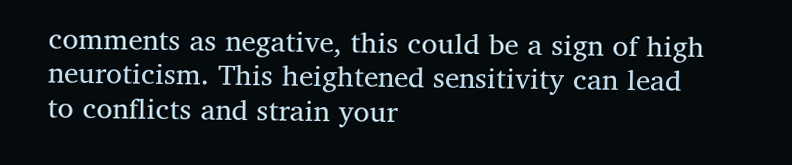comments as negative, this could be a sign of high neuroticism. This heightened sensitivity can lead to conflicts and strain your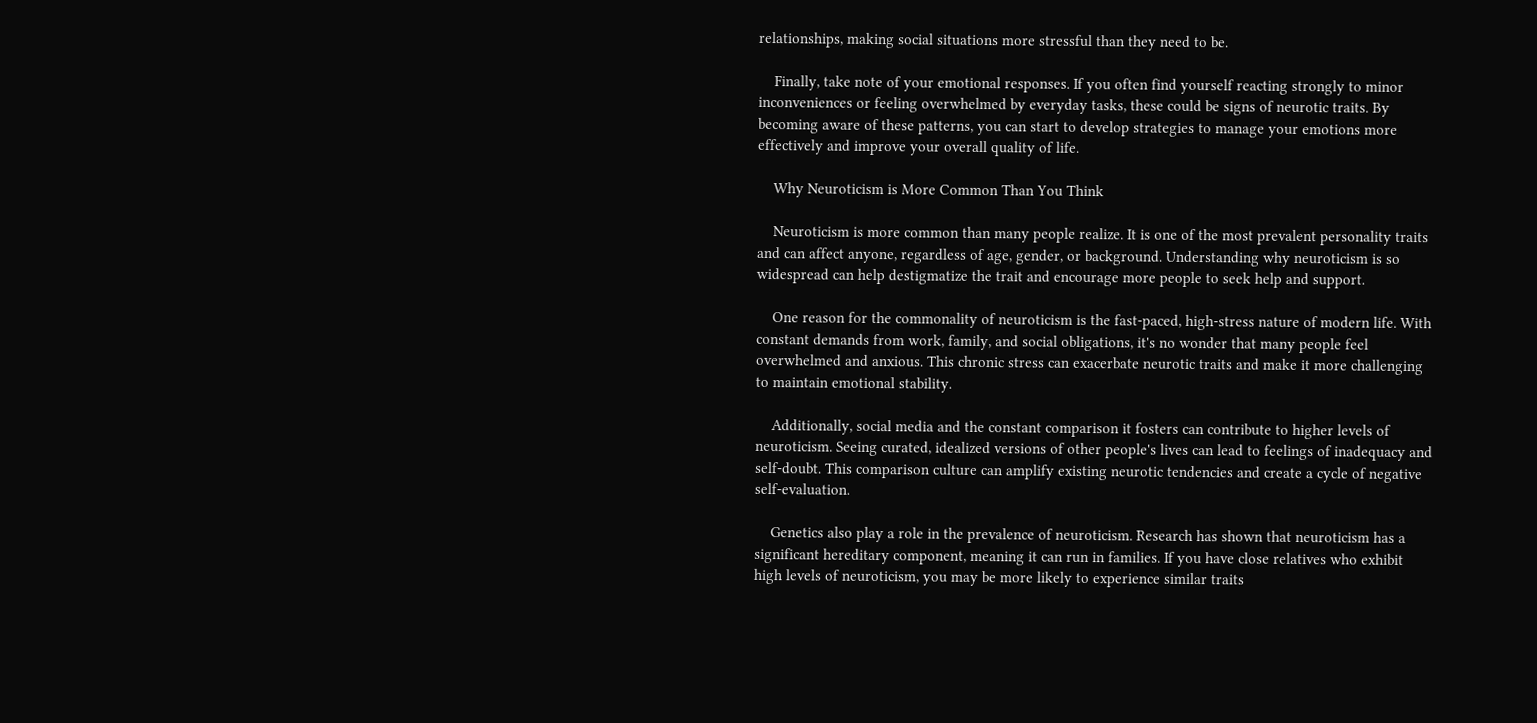relationships, making social situations more stressful than they need to be.

    Finally, take note of your emotional responses. If you often find yourself reacting strongly to minor inconveniences or feeling overwhelmed by everyday tasks, these could be signs of neurotic traits. By becoming aware of these patterns, you can start to develop strategies to manage your emotions more effectively and improve your overall quality of life.

    Why Neuroticism is More Common Than You Think

    Neuroticism is more common than many people realize. It is one of the most prevalent personality traits and can affect anyone, regardless of age, gender, or background. Understanding why neuroticism is so widespread can help destigmatize the trait and encourage more people to seek help and support.

    One reason for the commonality of neuroticism is the fast-paced, high-stress nature of modern life. With constant demands from work, family, and social obligations, it's no wonder that many people feel overwhelmed and anxious. This chronic stress can exacerbate neurotic traits and make it more challenging to maintain emotional stability.

    Additionally, social media and the constant comparison it fosters can contribute to higher levels of neuroticism. Seeing curated, idealized versions of other people's lives can lead to feelings of inadequacy and self-doubt. This comparison culture can amplify existing neurotic tendencies and create a cycle of negative self-evaluation.

    Genetics also play a role in the prevalence of neuroticism. Research has shown that neuroticism has a significant hereditary component, meaning it can run in families. If you have close relatives who exhibit high levels of neuroticism, you may be more likely to experience similar traits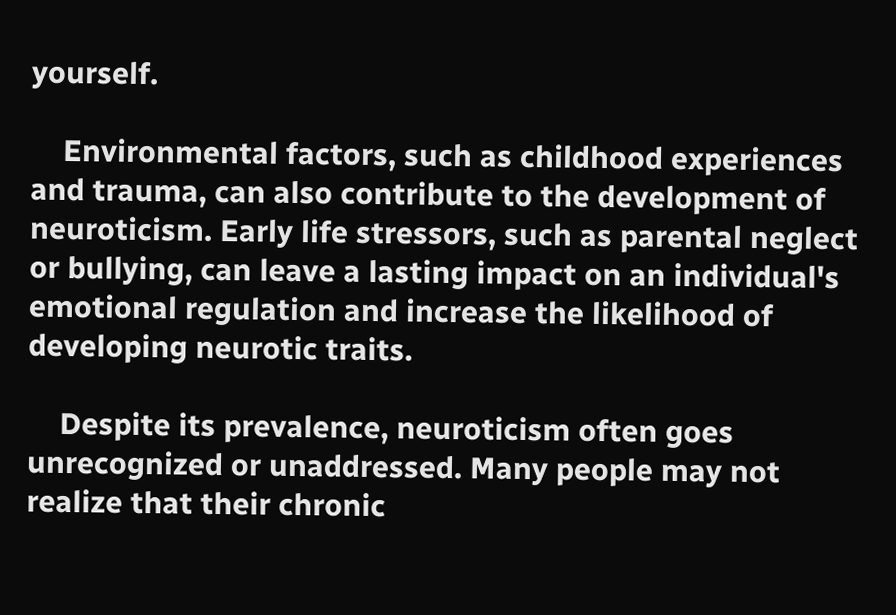yourself.

    Environmental factors, such as childhood experiences and trauma, can also contribute to the development of neuroticism. Early life stressors, such as parental neglect or bullying, can leave a lasting impact on an individual's emotional regulation and increase the likelihood of developing neurotic traits.

    Despite its prevalence, neuroticism often goes unrecognized or unaddressed. Many people may not realize that their chronic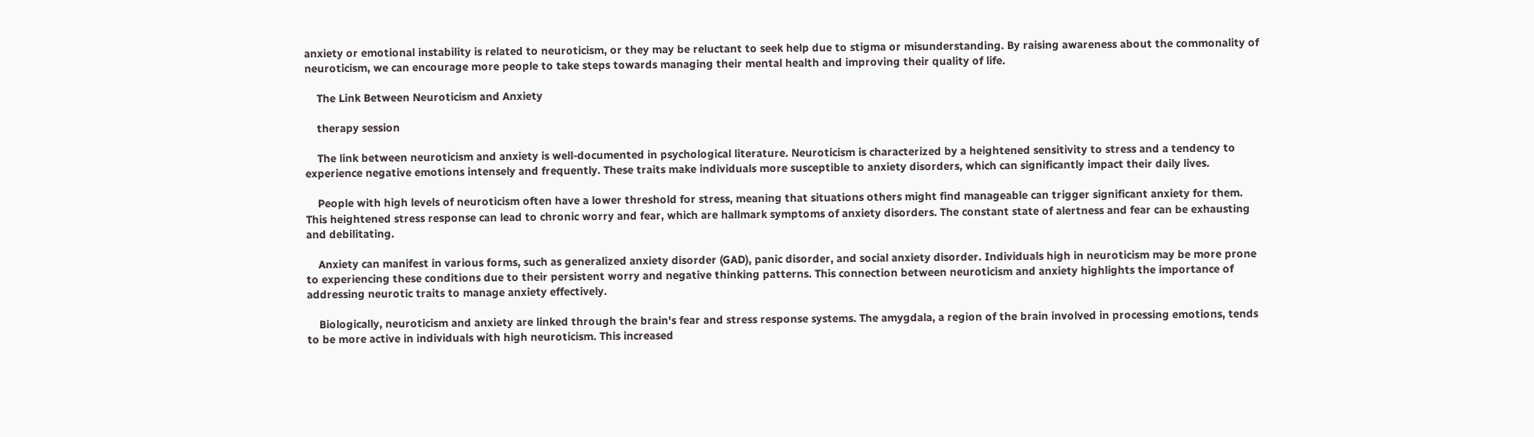anxiety or emotional instability is related to neuroticism, or they may be reluctant to seek help due to stigma or misunderstanding. By raising awareness about the commonality of neuroticism, we can encourage more people to take steps towards managing their mental health and improving their quality of life.

    The Link Between Neuroticism and Anxiety

    therapy session

    The link between neuroticism and anxiety is well-documented in psychological literature. Neuroticism is characterized by a heightened sensitivity to stress and a tendency to experience negative emotions intensely and frequently. These traits make individuals more susceptible to anxiety disorders, which can significantly impact their daily lives.

    People with high levels of neuroticism often have a lower threshold for stress, meaning that situations others might find manageable can trigger significant anxiety for them. This heightened stress response can lead to chronic worry and fear, which are hallmark symptoms of anxiety disorders. The constant state of alertness and fear can be exhausting and debilitating.

    Anxiety can manifest in various forms, such as generalized anxiety disorder (GAD), panic disorder, and social anxiety disorder. Individuals high in neuroticism may be more prone to experiencing these conditions due to their persistent worry and negative thinking patterns. This connection between neuroticism and anxiety highlights the importance of addressing neurotic traits to manage anxiety effectively.

    Biologically, neuroticism and anxiety are linked through the brain's fear and stress response systems. The amygdala, a region of the brain involved in processing emotions, tends to be more active in individuals with high neuroticism. This increased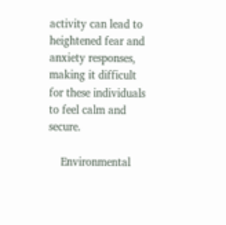activity can lead to heightened fear and anxiety responses, making it difficult for these individuals to feel calm and secure.

    Environmental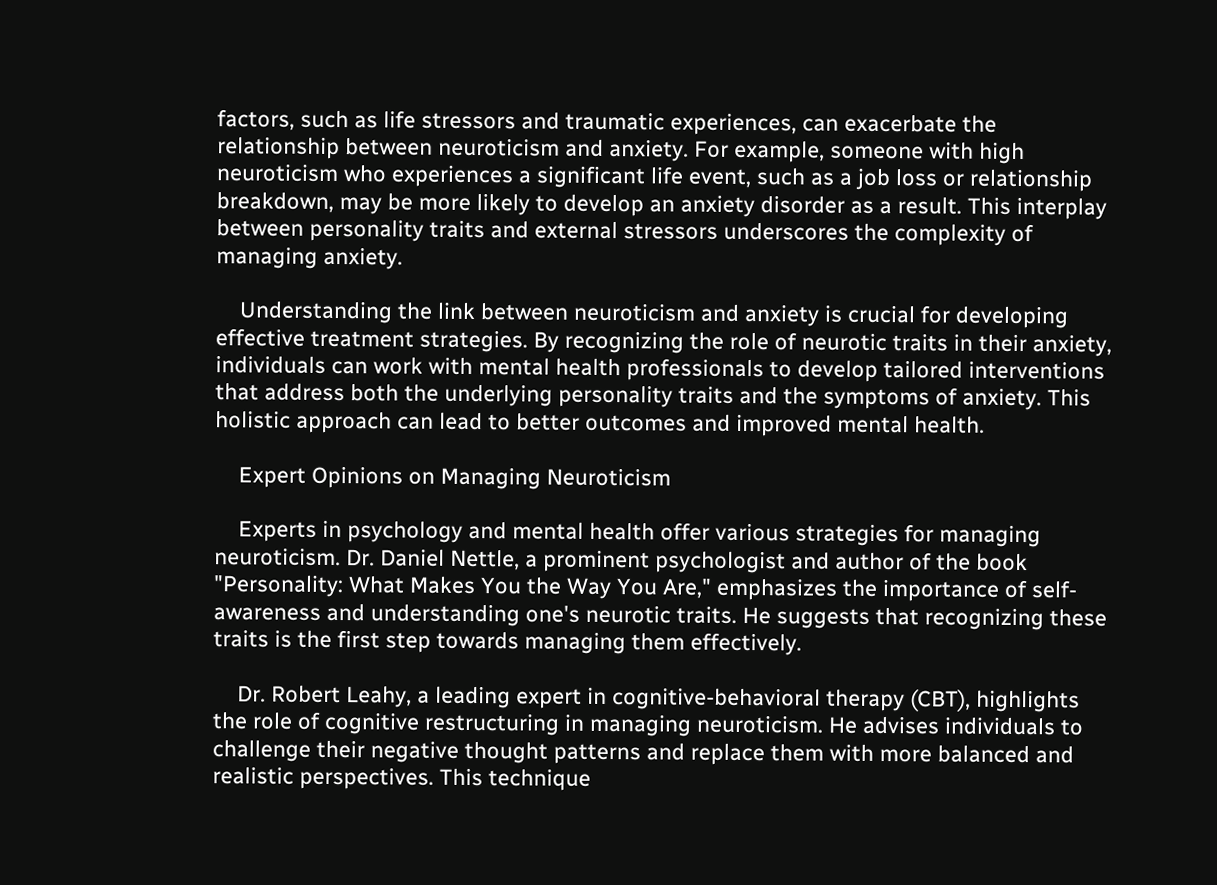factors, such as life stressors and traumatic experiences, can exacerbate the relationship between neuroticism and anxiety. For example, someone with high neuroticism who experiences a significant life event, such as a job loss or relationship breakdown, may be more likely to develop an anxiety disorder as a result. This interplay between personality traits and external stressors underscores the complexity of managing anxiety.

    Understanding the link between neuroticism and anxiety is crucial for developing effective treatment strategies. By recognizing the role of neurotic traits in their anxiety, individuals can work with mental health professionals to develop tailored interventions that address both the underlying personality traits and the symptoms of anxiety. This holistic approach can lead to better outcomes and improved mental health.

    Expert Opinions on Managing Neuroticism

    Experts in psychology and mental health offer various strategies for managing neuroticism. Dr. Daniel Nettle, a prominent psychologist and author of the book "Personality: What Makes You the Way You Are," emphasizes the importance of self-awareness and understanding one's neurotic traits. He suggests that recognizing these traits is the first step towards managing them effectively.

    Dr. Robert Leahy, a leading expert in cognitive-behavioral therapy (CBT), highlights the role of cognitive restructuring in managing neuroticism. He advises individuals to challenge their negative thought patterns and replace them with more balanced and realistic perspectives. This technique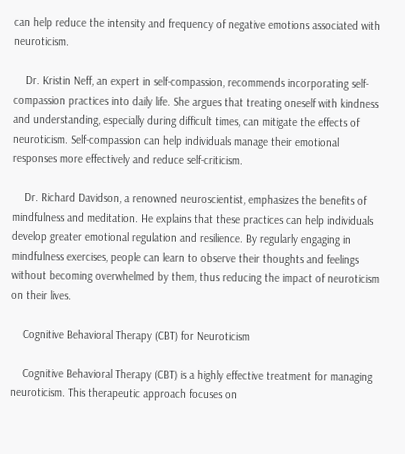can help reduce the intensity and frequency of negative emotions associated with neuroticism.

    Dr. Kristin Neff, an expert in self-compassion, recommends incorporating self-compassion practices into daily life. She argues that treating oneself with kindness and understanding, especially during difficult times, can mitigate the effects of neuroticism. Self-compassion can help individuals manage their emotional responses more effectively and reduce self-criticism.

    Dr. Richard Davidson, a renowned neuroscientist, emphasizes the benefits of mindfulness and meditation. He explains that these practices can help individuals develop greater emotional regulation and resilience. By regularly engaging in mindfulness exercises, people can learn to observe their thoughts and feelings without becoming overwhelmed by them, thus reducing the impact of neuroticism on their lives.

    Cognitive Behavioral Therapy (CBT) for Neuroticism

    Cognitive Behavioral Therapy (CBT) is a highly effective treatment for managing neuroticism. This therapeutic approach focuses on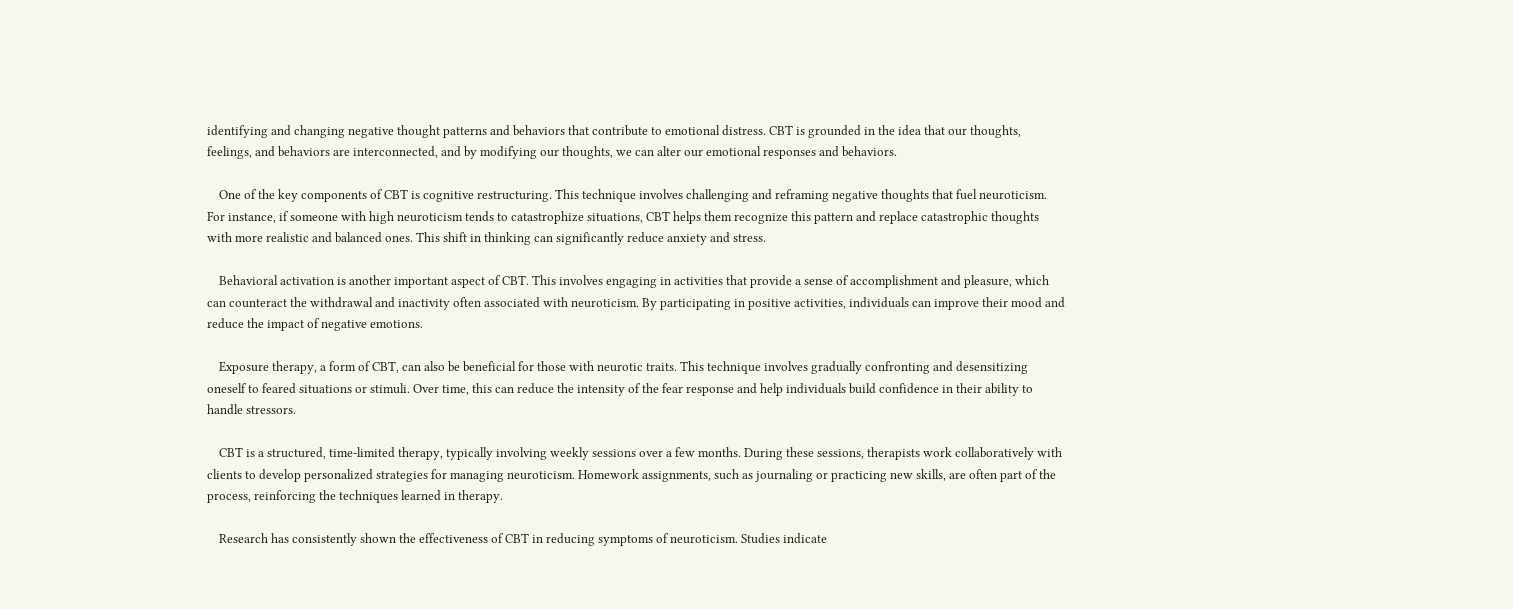identifying and changing negative thought patterns and behaviors that contribute to emotional distress. CBT is grounded in the idea that our thoughts, feelings, and behaviors are interconnected, and by modifying our thoughts, we can alter our emotional responses and behaviors.

    One of the key components of CBT is cognitive restructuring. This technique involves challenging and reframing negative thoughts that fuel neuroticism. For instance, if someone with high neuroticism tends to catastrophize situations, CBT helps them recognize this pattern and replace catastrophic thoughts with more realistic and balanced ones. This shift in thinking can significantly reduce anxiety and stress.

    Behavioral activation is another important aspect of CBT. This involves engaging in activities that provide a sense of accomplishment and pleasure, which can counteract the withdrawal and inactivity often associated with neuroticism. By participating in positive activities, individuals can improve their mood and reduce the impact of negative emotions.

    Exposure therapy, a form of CBT, can also be beneficial for those with neurotic traits. This technique involves gradually confronting and desensitizing oneself to feared situations or stimuli. Over time, this can reduce the intensity of the fear response and help individuals build confidence in their ability to handle stressors.

    CBT is a structured, time-limited therapy, typically involving weekly sessions over a few months. During these sessions, therapists work collaboratively with clients to develop personalized strategies for managing neuroticism. Homework assignments, such as journaling or practicing new skills, are often part of the process, reinforcing the techniques learned in therapy.

    Research has consistently shown the effectiveness of CBT in reducing symptoms of neuroticism. Studies indicate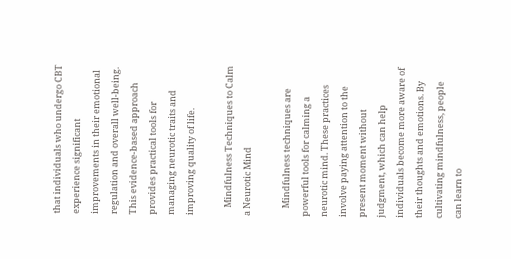that individuals who undergo CBT experience significant improvements in their emotional regulation and overall well-being. This evidence-based approach provides practical tools for managing neurotic traits and improving quality of life.

    Mindfulness Techniques to Calm a Neurotic Mind

    Mindfulness techniques are powerful tools for calming a neurotic mind. These practices involve paying attention to the present moment without judgment, which can help individuals become more aware of their thoughts and emotions. By cultivating mindfulness, people can learn to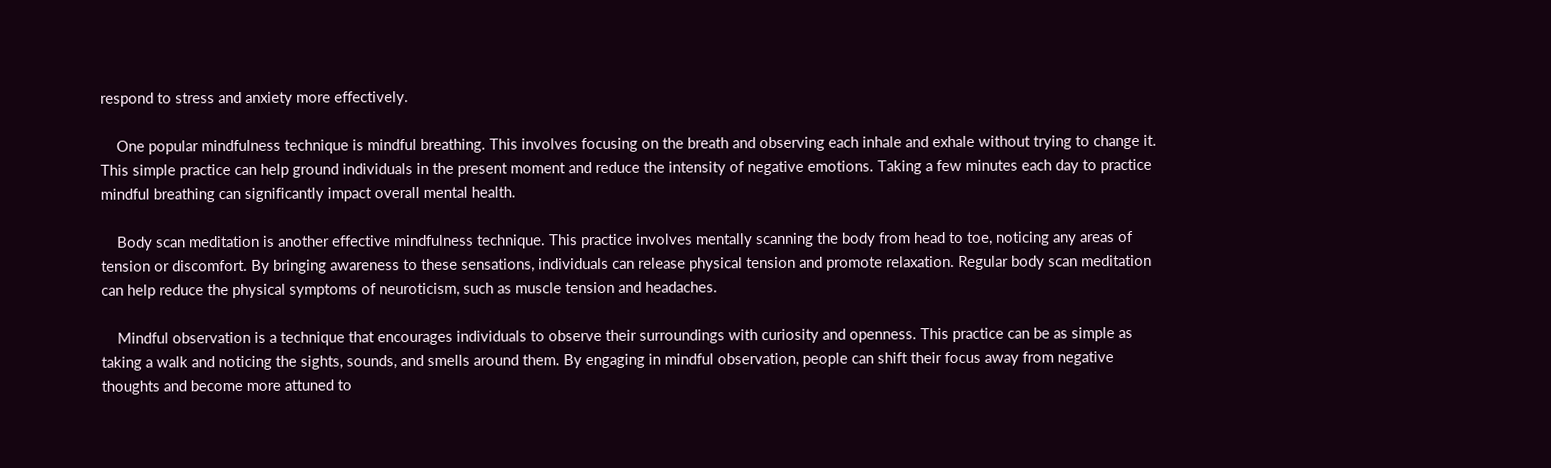respond to stress and anxiety more effectively.

    One popular mindfulness technique is mindful breathing. This involves focusing on the breath and observing each inhale and exhale without trying to change it. This simple practice can help ground individuals in the present moment and reduce the intensity of negative emotions. Taking a few minutes each day to practice mindful breathing can significantly impact overall mental health.

    Body scan meditation is another effective mindfulness technique. This practice involves mentally scanning the body from head to toe, noticing any areas of tension or discomfort. By bringing awareness to these sensations, individuals can release physical tension and promote relaxation. Regular body scan meditation can help reduce the physical symptoms of neuroticism, such as muscle tension and headaches.

    Mindful observation is a technique that encourages individuals to observe their surroundings with curiosity and openness. This practice can be as simple as taking a walk and noticing the sights, sounds, and smells around them. By engaging in mindful observation, people can shift their focus away from negative thoughts and become more attuned to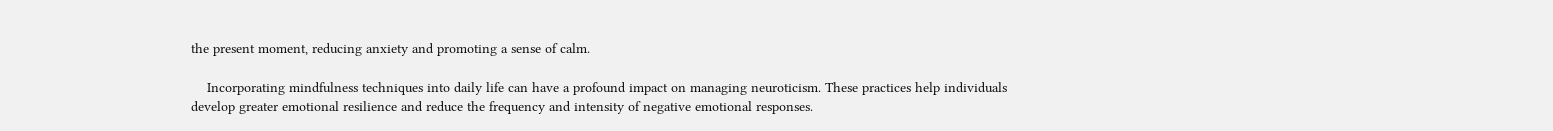the present moment, reducing anxiety and promoting a sense of calm.

    Incorporating mindfulness techniques into daily life can have a profound impact on managing neuroticism. These practices help individuals develop greater emotional resilience and reduce the frequency and intensity of negative emotional responses.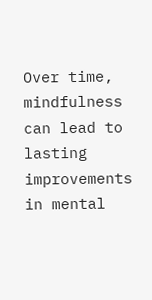Over time, mindfulness can lead to lasting improvements in mental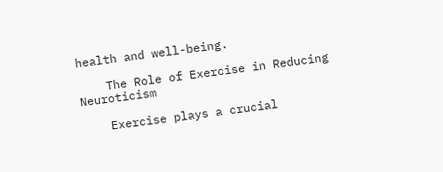health and well-being.

    The Role of Exercise in Reducing Neuroticism

    Exercise plays a crucial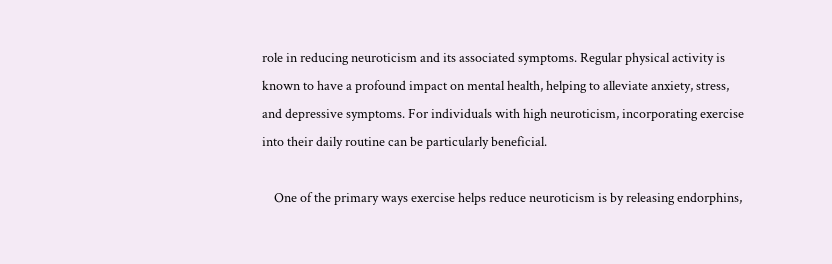role in reducing neuroticism and its associated symptoms. Regular physical activity is known to have a profound impact on mental health, helping to alleviate anxiety, stress, and depressive symptoms. For individuals with high neuroticism, incorporating exercise into their daily routine can be particularly beneficial.

    One of the primary ways exercise helps reduce neuroticism is by releasing endorphins,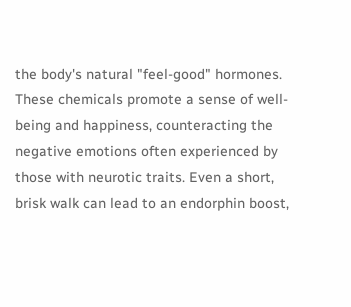the body's natural "feel-good" hormones. These chemicals promote a sense of well-being and happiness, counteracting the negative emotions often experienced by those with neurotic traits. Even a short, brisk walk can lead to an endorphin boost,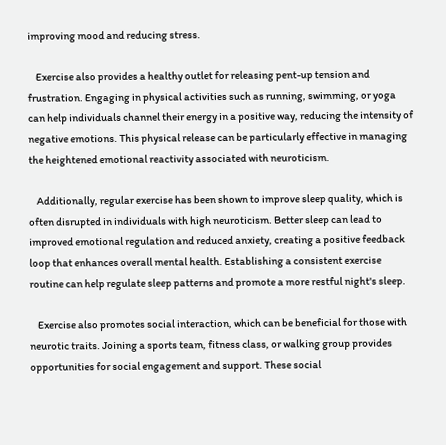improving mood and reducing stress.

    Exercise also provides a healthy outlet for releasing pent-up tension and frustration. Engaging in physical activities such as running, swimming, or yoga can help individuals channel their energy in a positive way, reducing the intensity of negative emotions. This physical release can be particularly effective in managing the heightened emotional reactivity associated with neuroticism.

    Additionally, regular exercise has been shown to improve sleep quality, which is often disrupted in individuals with high neuroticism. Better sleep can lead to improved emotional regulation and reduced anxiety, creating a positive feedback loop that enhances overall mental health. Establishing a consistent exercise routine can help regulate sleep patterns and promote a more restful night's sleep.

    Exercise also promotes social interaction, which can be beneficial for those with neurotic traits. Joining a sports team, fitness class, or walking group provides opportunities for social engagement and support. These social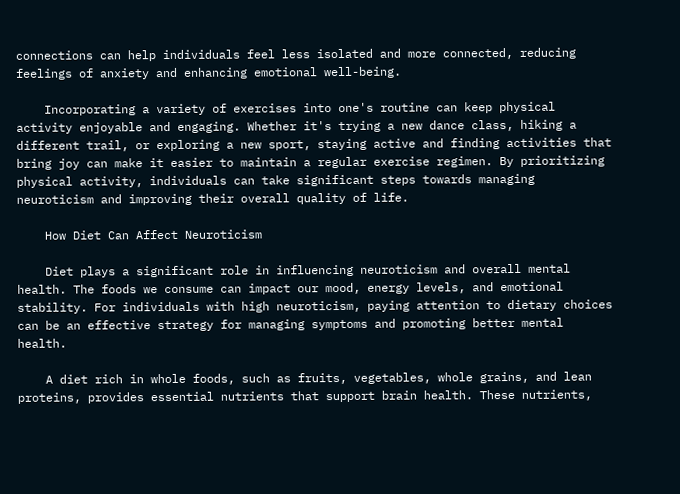connections can help individuals feel less isolated and more connected, reducing feelings of anxiety and enhancing emotional well-being.

    Incorporating a variety of exercises into one's routine can keep physical activity enjoyable and engaging. Whether it's trying a new dance class, hiking a different trail, or exploring a new sport, staying active and finding activities that bring joy can make it easier to maintain a regular exercise regimen. By prioritizing physical activity, individuals can take significant steps towards managing neuroticism and improving their overall quality of life.

    How Diet Can Affect Neuroticism

    Diet plays a significant role in influencing neuroticism and overall mental health. The foods we consume can impact our mood, energy levels, and emotional stability. For individuals with high neuroticism, paying attention to dietary choices can be an effective strategy for managing symptoms and promoting better mental health.

    A diet rich in whole foods, such as fruits, vegetables, whole grains, and lean proteins, provides essential nutrients that support brain health. These nutrients,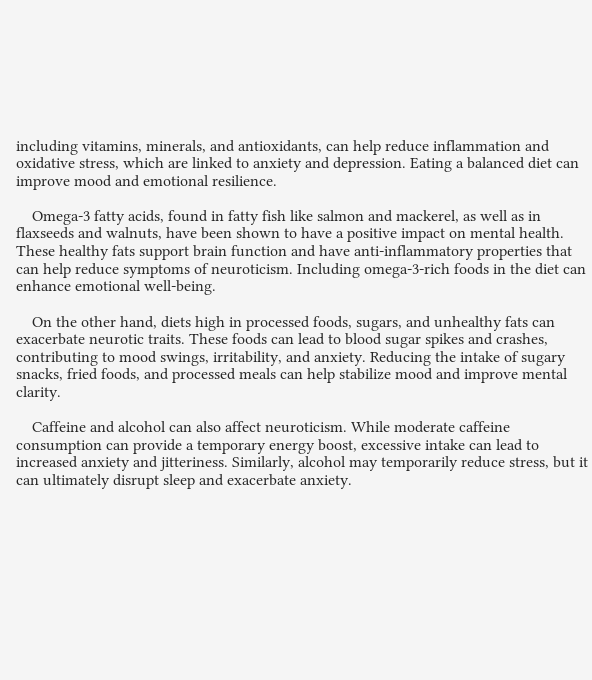including vitamins, minerals, and antioxidants, can help reduce inflammation and oxidative stress, which are linked to anxiety and depression. Eating a balanced diet can improve mood and emotional resilience.

    Omega-3 fatty acids, found in fatty fish like salmon and mackerel, as well as in flaxseeds and walnuts, have been shown to have a positive impact on mental health. These healthy fats support brain function and have anti-inflammatory properties that can help reduce symptoms of neuroticism. Including omega-3-rich foods in the diet can enhance emotional well-being.

    On the other hand, diets high in processed foods, sugars, and unhealthy fats can exacerbate neurotic traits. These foods can lead to blood sugar spikes and crashes, contributing to mood swings, irritability, and anxiety. Reducing the intake of sugary snacks, fried foods, and processed meals can help stabilize mood and improve mental clarity.

    Caffeine and alcohol can also affect neuroticism. While moderate caffeine consumption can provide a temporary energy boost, excessive intake can lead to increased anxiety and jitteriness. Similarly, alcohol may temporarily reduce stress, but it can ultimately disrupt sleep and exacerbate anxiety.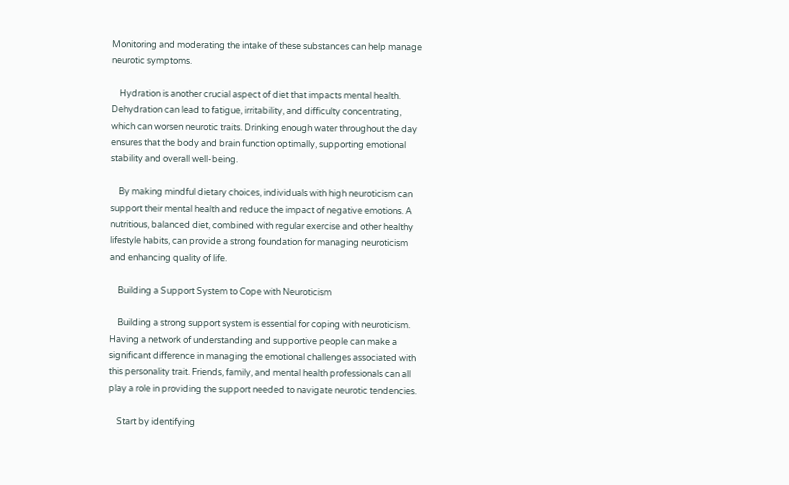Monitoring and moderating the intake of these substances can help manage neurotic symptoms.

    Hydration is another crucial aspect of diet that impacts mental health. Dehydration can lead to fatigue, irritability, and difficulty concentrating, which can worsen neurotic traits. Drinking enough water throughout the day ensures that the body and brain function optimally, supporting emotional stability and overall well-being.

    By making mindful dietary choices, individuals with high neuroticism can support their mental health and reduce the impact of negative emotions. A nutritious, balanced diet, combined with regular exercise and other healthy lifestyle habits, can provide a strong foundation for managing neuroticism and enhancing quality of life.

    Building a Support System to Cope with Neuroticism

    Building a strong support system is essential for coping with neuroticism. Having a network of understanding and supportive people can make a significant difference in managing the emotional challenges associated with this personality trait. Friends, family, and mental health professionals can all play a role in providing the support needed to navigate neurotic tendencies.

    Start by identifying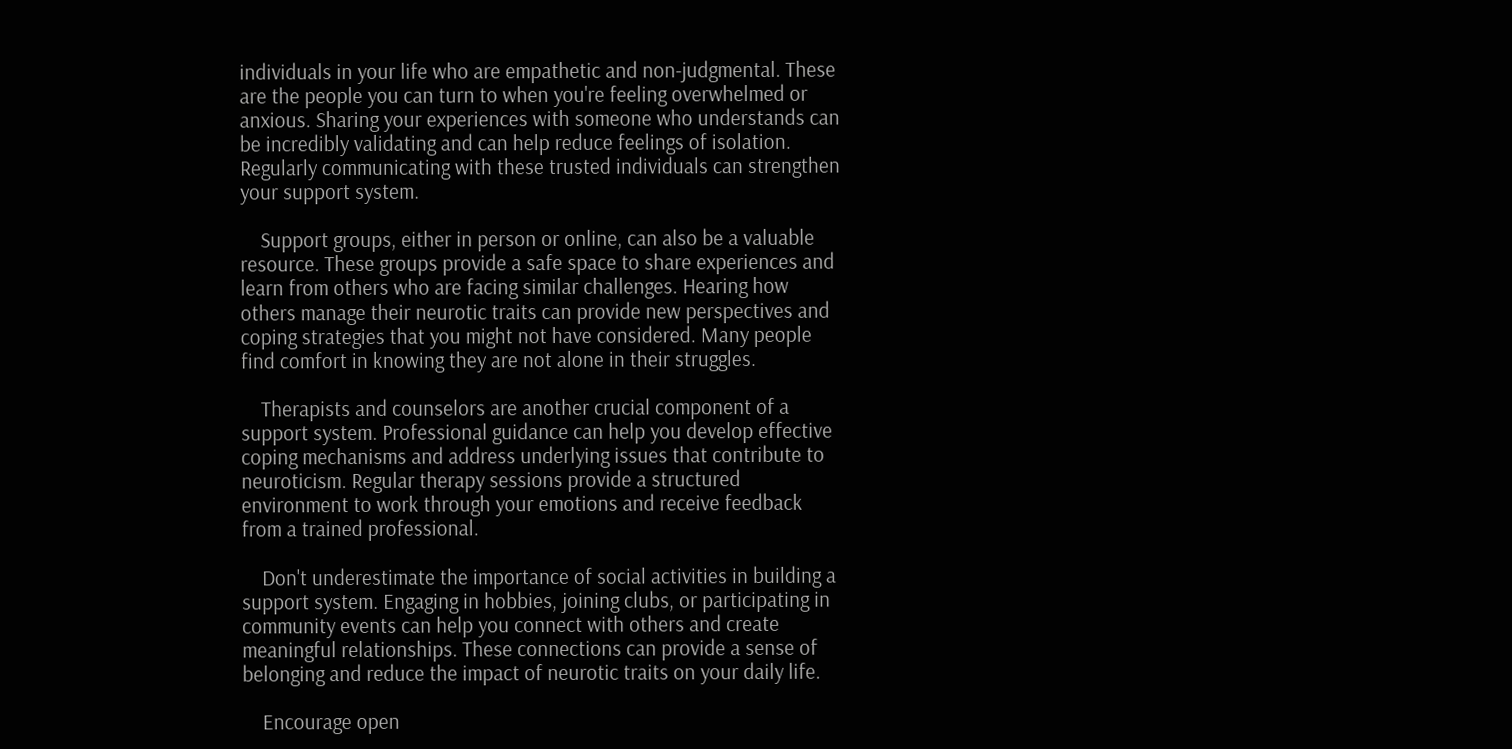individuals in your life who are empathetic and non-judgmental. These are the people you can turn to when you're feeling overwhelmed or anxious. Sharing your experiences with someone who understands can be incredibly validating and can help reduce feelings of isolation. Regularly communicating with these trusted individuals can strengthen your support system.

    Support groups, either in person or online, can also be a valuable resource. These groups provide a safe space to share experiences and learn from others who are facing similar challenges. Hearing how others manage their neurotic traits can provide new perspectives and coping strategies that you might not have considered. Many people find comfort in knowing they are not alone in their struggles.

    Therapists and counselors are another crucial component of a support system. Professional guidance can help you develop effective coping mechanisms and address underlying issues that contribute to neuroticism. Regular therapy sessions provide a structured environment to work through your emotions and receive feedback from a trained professional.

    Don't underestimate the importance of social activities in building a support system. Engaging in hobbies, joining clubs, or participating in community events can help you connect with others and create meaningful relationships. These connections can provide a sense of belonging and reduce the impact of neurotic traits on your daily life.

    Encourage open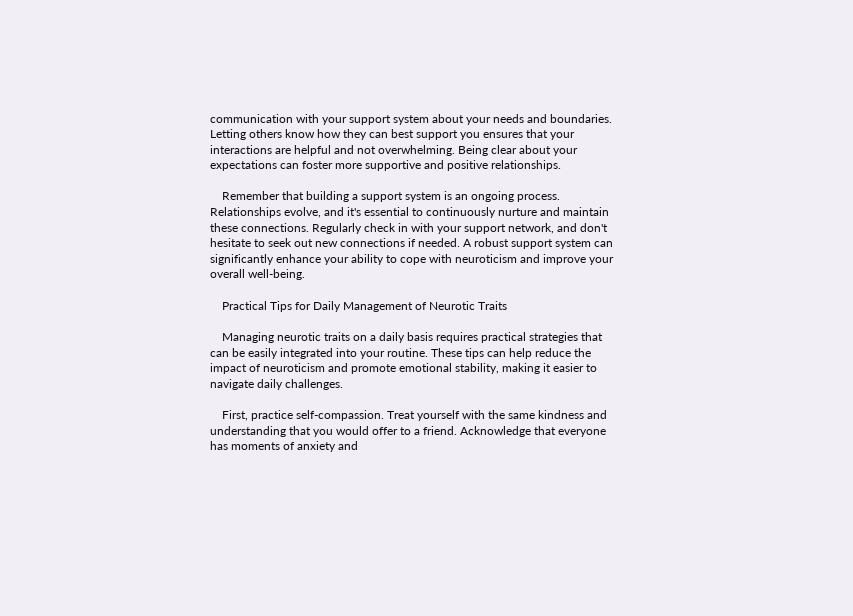communication with your support system about your needs and boundaries. Letting others know how they can best support you ensures that your interactions are helpful and not overwhelming. Being clear about your expectations can foster more supportive and positive relationships.

    Remember that building a support system is an ongoing process. Relationships evolve, and it's essential to continuously nurture and maintain these connections. Regularly check in with your support network, and don't hesitate to seek out new connections if needed. A robust support system can significantly enhance your ability to cope with neuroticism and improve your overall well-being.

    Practical Tips for Daily Management of Neurotic Traits

    Managing neurotic traits on a daily basis requires practical strategies that can be easily integrated into your routine. These tips can help reduce the impact of neuroticism and promote emotional stability, making it easier to navigate daily challenges.

    First, practice self-compassion. Treat yourself with the same kindness and understanding that you would offer to a friend. Acknowledge that everyone has moments of anxiety and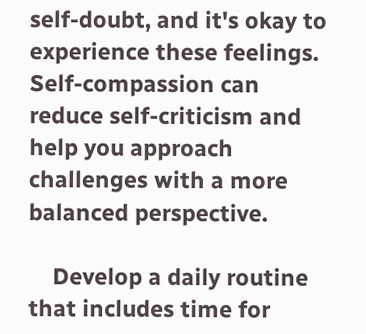self-doubt, and it's okay to experience these feelings. Self-compassion can reduce self-criticism and help you approach challenges with a more balanced perspective.

    Develop a daily routine that includes time for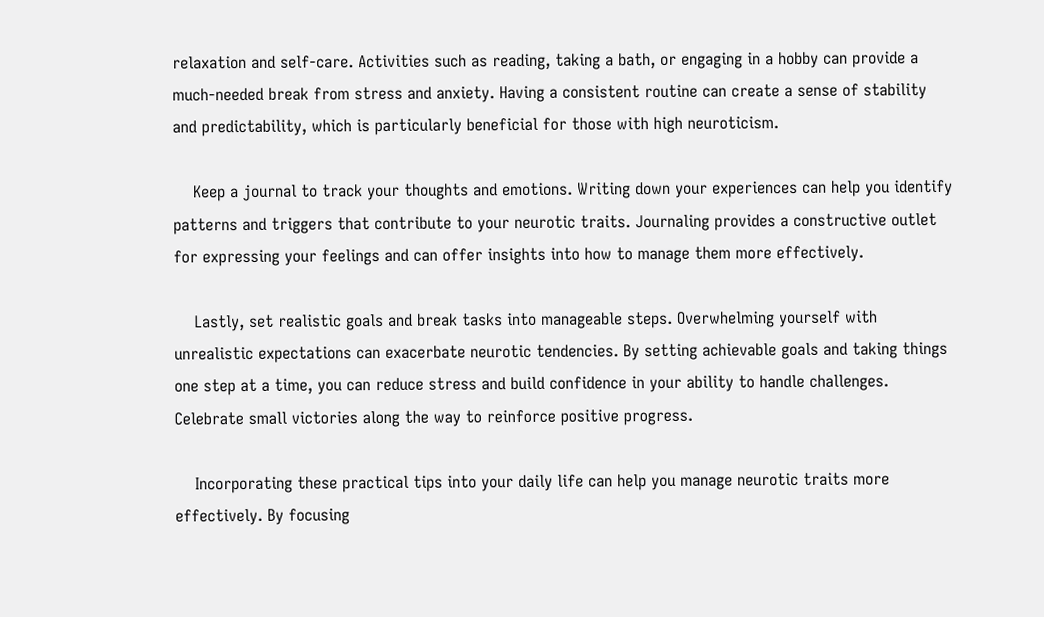relaxation and self-care. Activities such as reading, taking a bath, or engaging in a hobby can provide a much-needed break from stress and anxiety. Having a consistent routine can create a sense of stability and predictability, which is particularly beneficial for those with high neuroticism.

    Keep a journal to track your thoughts and emotions. Writing down your experiences can help you identify patterns and triggers that contribute to your neurotic traits. Journaling provides a constructive outlet for expressing your feelings and can offer insights into how to manage them more effectively.

    Lastly, set realistic goals and break tasks into manageable steps. Overwhelming yourself with unrealistic expectations can exacerbate neurotic tendencies. By setting achievable goals and taking things one step at a time, you can reduce stress and build confidence in your ability to handle challenges. Celebrate small victories along the way to reinforce positive progress.

    Incorporating these practical tips into your daily life can help you manage neurotic traits more effectively. By focusing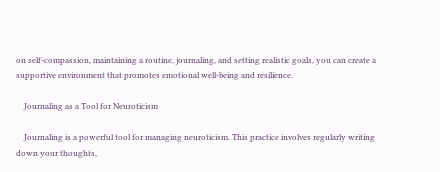on self-compassion, maintaining a routine, journaling, and setting realistic goals, you can create a supportive environment that promotes emotional well-being and resilience.

    Journaling as a Tool for Neuroticism

    Journaling is a powerful tool for managing neuroticism. This practice involves regularly writing down your thoughts,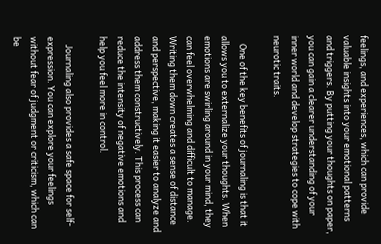feelings, and experiences, which can provide valuable insights into your emotional patterns and triggers. By putting your thoughts on paper, you can gain a clearer understanding of your inner world and develop strategies to cope with neurotic traits.

    One of the key benefits of journaling is that it allows you to externalize your thoughts. When emotions are swirling around in your mind, they can feel overwhelming and difficult to manage. Writing them down creates a sense of distance and perspective, making it easier to analyze and address them constructively. This process can reduce the intensity of negative emotions and help you feel more in control.

    Journaling also provides a safe space for self-expression. You can explore your feelings without fear of judgment or criticism, which can be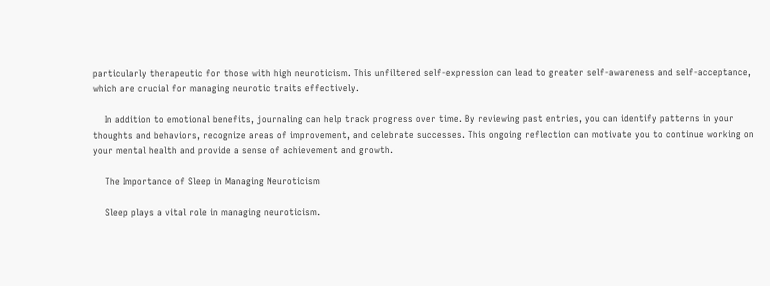particularly therapeutic for those with high neuroticism. This unfiltered self-expression can lead to greater self-awareness and self-acceptance, which are crucial for managing neurotic traits effectively.

    In addition to emotional benefits, journaling can help track progress over time. By reviewing past entries, you can identify patterns in your thoughts and behaviors, recognize areas of improvement, and celebrate successes. This ongoing reflection can motivate you to continue working on your mental health and provide a sense of achievement and growth.

    The Importance of Sleep in Managing Neuroticism

    Sleep plays a vital role in managing neuroticism.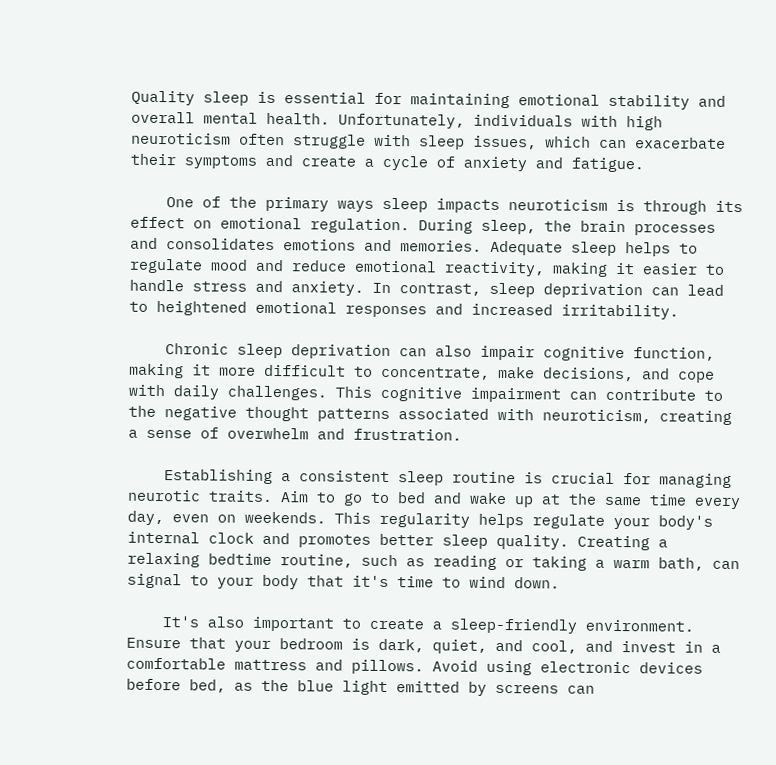Quality sleep is essential for maintaining emotional stability and overall mental health. Unfortunately, individuals with high neuroticism often struggle with sleep issues, which can exacerbate their symptoms and create a cycle of anxiety and fatigue.

    One of the primary ways sleep impacts neuroticism is through its effect on emotional regulation. During sleep, the brain processes and consolidates emotions and memories. Adequate sleep helps to regulate mood and reduce emotional reactivity, making it easier to handle stress and anxiety. In contrast, sleep deprivation can lead to heightened emotional responses and increased irritability.

    Chronic sleep deprivation can also impair cognitive function, making it more difficult to concentrate, make decisions, and cope with daily challenges. This cognitive impairment can contribute to the negative thought patterns associated with neuroticism, creating a sense of overwhelm and frustration.

    Establishing a consistent sleep routine is crucial for managing neurotic traits. Aim to go to bed and wake up at the same time every day, even on weekends. This regularity helps regulate your body's internal clock and promotes better sleep quality. Creating a relaxing bedtime routine, such as reading or taking a warm bath, can signal to your body that it's time to wind down.

    It's also important to create a sleep-friendly environment. Ensure that your bedroom is dark, quiet, and cool, and invest in a comfortable mattress and pillows. Avoid using electronic devices before bed, as the blue light emitted by screens can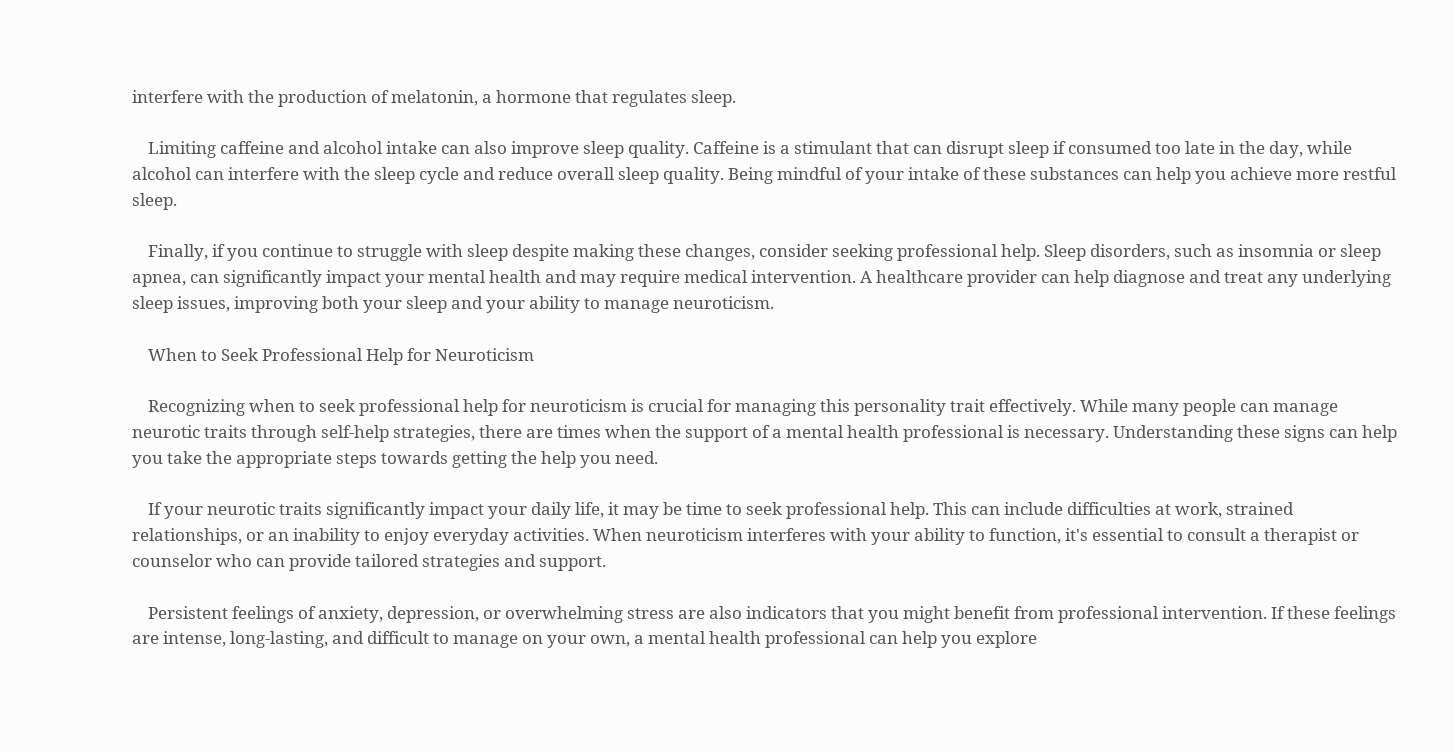interfere with the production of melatonin, a hormone that regulates sleep.

    Limiting caffeine and alcohol intake can also improve sleep quality. Caffeine is a stimulant that can disrupt sleep if consumed too late in the day, while alcohol can interfere with the sleep cycle and reduce overall sleep quality. Being mindful of your intake of these substances can help you achieve more restful sleep.

    Finally, if you continue to struggle with sleep despite making these changes, consider seeking professional help. Sleep disorders, such as insomnia or sleep apnea, can significantly impact your mental health and may require medical intervention. A healthcare provider can help diagnose and treat any underlying sleep issues, improving both your sleep and your ability to manage neuroticism.

    When to Seek Professional Help for Neuroticism

    Recognizing when to seek professional help for neuroticism is crucial for managing this personality trait effectively. While many people can manage neurotic traits through self-help strategies, there are times when the support of a mental health professional is necessary. Understanding these signs can help you take the appropriate steps towards getting the help you need.

    If your neurotic traits significantly impact your daily life, it may be time to seek professional help. This can include difficulties at work, strained relationships, or an inability to enjoy everyday activities. When neuroticism interferes with your ability to function, it's essential to consult a therapist or counselor who can provide tailored strategies and support.

    Persistent feelings of anxiety, depression, or overwhelming stress are also indicators that you might benefit from professional intervention. If these feelings are intense, long-lasting, and difficult to manage on your own, a mental health professional can help you explore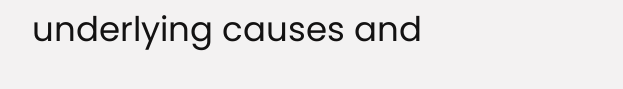underlying causes and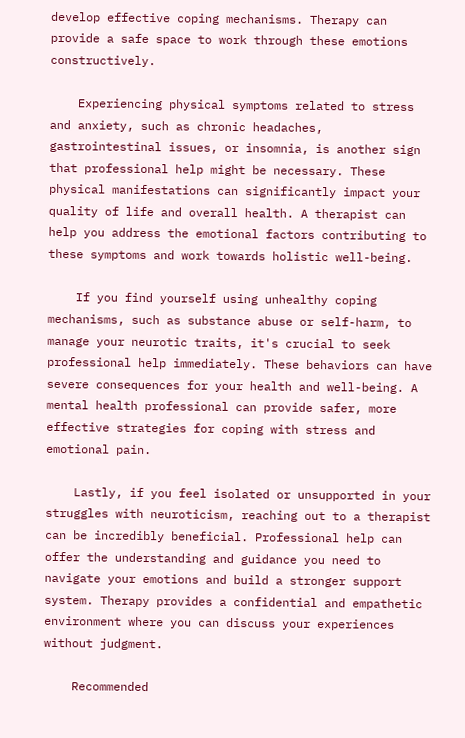develop effective coping mechanisms. Therapy can provide a safe space to work through these emotions constructively.

    Experiencing physical symptoms related to stress and anxiety, such as chronic headaches, gastrointestinal issues, or insomnia, is another sign that professional help might be necessary. These physical manifestations can significantly impact your quality of life and overall health. A therapist can help you address the emotional factors contributing to these symptoms and work towards holistic well-being.

    If you find yourself using unhealthy coping mechanisms, such as substance abuse or self-harm, to manage your neurotic traits, it's crucial to seek professional help immediately. These behaviors can have severe consequences for your health and well-being. A mental health professional can provide safer, more effective strategies for coping with stress and emotional pain.

    Lastly, if you feel isolated or unsupported in your struggles with neuroticism, reaching out to a therapist can be incredibly beneficial. Professional help can offer the understanding and guidance you need to navigate your emotions and build a stronger support system. Therapy provides a confidential and empathetic environment where you can discuss your experiences without judgment.

    Recommended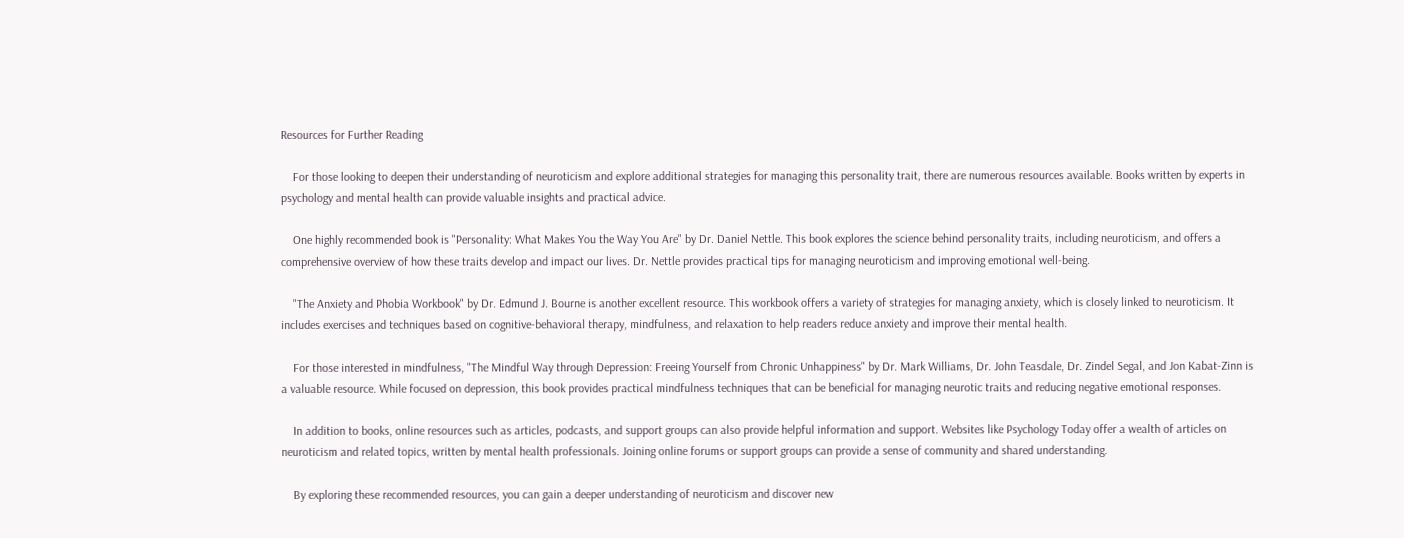Resources for Further Reading

    For those looking to deepen their understanding of neuroticism and explore additional strategies for managing this personality trait, there are numerous resources available. Books written by experts in psychology and mental health can provide valuable insights and practical advice.

    One highly recommended book is "Personality: What Makes You the Way You Are" by Dr. Daniel Nettle. This book explores the science behind personality traits, including neuroticism, and offers a comprehensive overview of how these traits develop and impact our lives. Dr. Nettle provides practical tips for managing neuroticism and improving emotional well-being.

    "The Anxiety and Phobia Workbook" by Dr. Edmund J. Bourne is another excellent resource. This workbook offers a variety of strategies for managing anxiety, which is closely linked to neuroticism. It includes exercises and techniques based on cognitive-behavioral therapy, mindfulness, and relaxation to help readers reduce anxiety and improve their mental health.

    For those interested in mindfulness, "The Mindful Way through Depression: Freeing Yourself from Chronic Unhappiness" by Dr. Mark Williams, Dr. John Teasdale, Dr. Zindel Segal, and Jon Kabat-Zinn is a valuable resource. While focused on depression, this book provides practical mindfulness techniques that can be beneficial for managing neurotic traits and reducing negative emotional responses.

    In addition to books, online resources such as articles, podcasts, and support groups can also provide helpful information and support. Websites like Psychology Today offer a wealth of articles on neuroticism and related topics, written by mental health professionals. Joining online forums or support groups can provide a sense of community and shared understanding.

    By exploring these recommended resources, you can gain a deeper understanding of neuroticism and discover new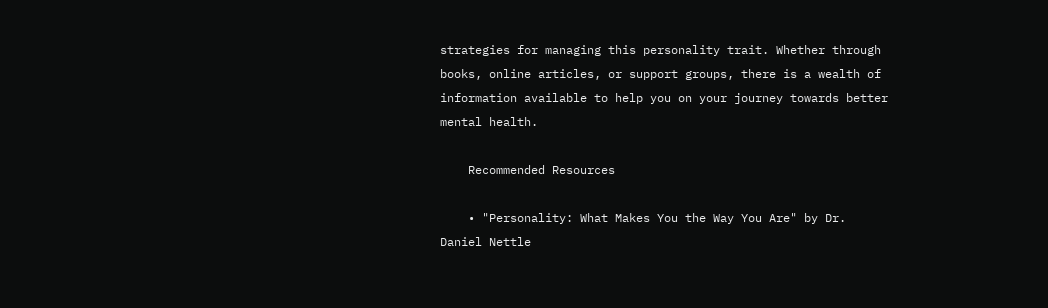strategies for managing this personality trait. Whether through books, online articles, or support groups, there is a wealth of information available to help you on your journey towards better mental health.

    Recommended Resources

    • "Personality: What Makes You the Way You Are" by Dr. Daniel Nettle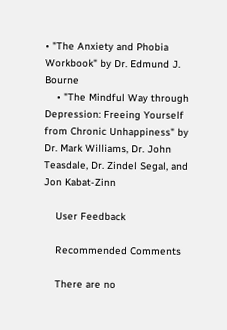• "The Anxiety and Phobia Workbook" by Dr. Edmund J. Bourne
    • "The Mindful Way through Depression: Freeing Yourself from Chronic Unhappiness" by Dr. Mark Williams, Dr. John Teasdale, Dr. Zindel Segal, and Jon Kabat-Zinn

    User Feedback

    Recommended Comments

    There are no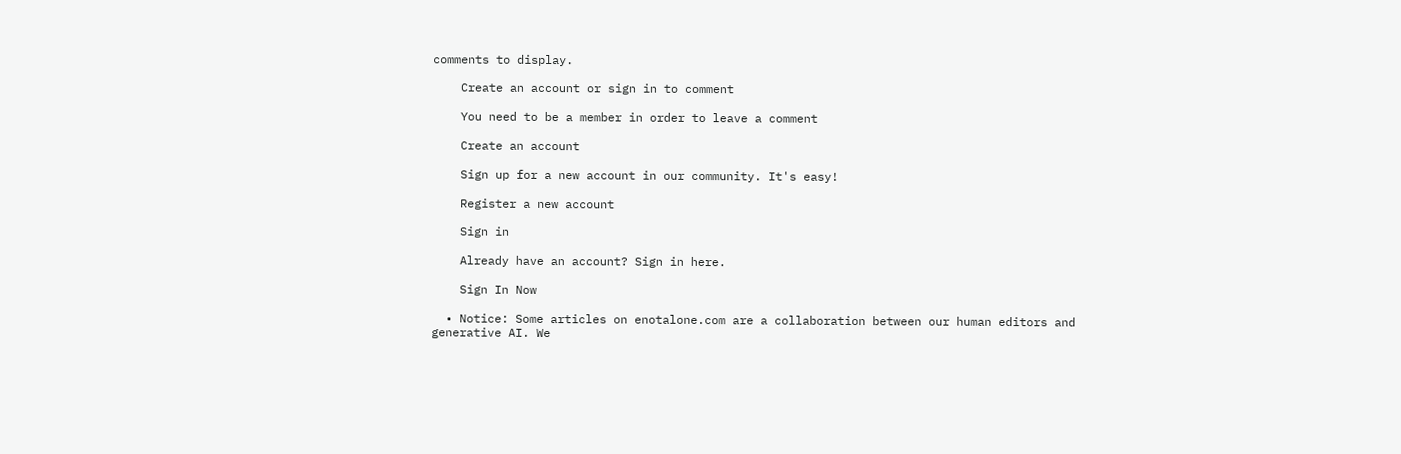comments to display.

    Create an account or sign in to comment

    You need to be a member in order to leave a comment

    Create an account

    Sign up for a new account in our community. It's easy!

    Register a new account

    Sign in

    Already have an account? Sign in here.

    Sign In Now

  • Notice: Some articles on enotalone.com are a collaboration between our human editors and generative AI. We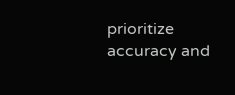prioritize accuracy and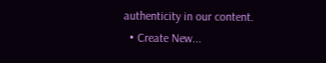authenticity in our content.
  • Create New...